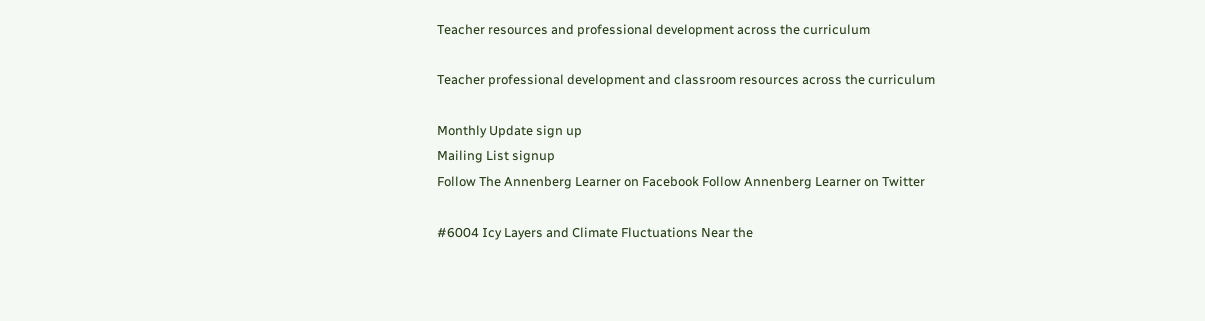Teacher resources and professional development across the curriculum

Teacher professional development and classroom resources across the curriculum

Monthly Update sign up
Mailing List signup
Follow The Annenberg Learner on Facebook Follow Annenberg Learner on Twitter

#6004 Icy Layers and Climate Fluctuations Near the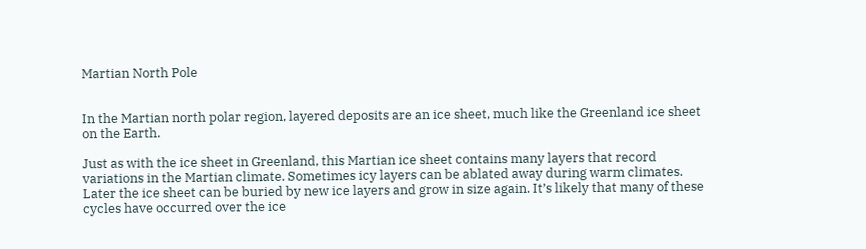Martian North Pole


In the Martian north polar region, layered deposits are an ice sheet, much like the Greenland ice sheet on the Earth.

Just as with the ice sheet in Greenland, this Martian ice sheet contains many layers that record variations in the Martian climate. Sometimes icy layers can be ablated away during warm climates. Later the ice sheet can be buried by new ice layers and grow in size again. It’s likely that many of these cycles have occurred over the ice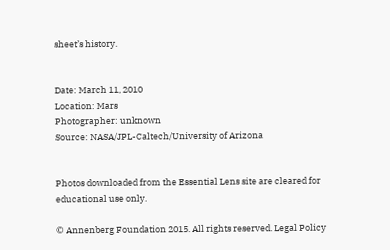sheet’s history.


Date: March 11, 2010
Location: Mars
Photographer: unknown
Source: NASA/JPL-Caltech/University of Arizona


Photos downloaded from the Essential Lens site are cleared for educational use only.

© Annenberg Foundation 2015. All rights reserved. Legal Policy